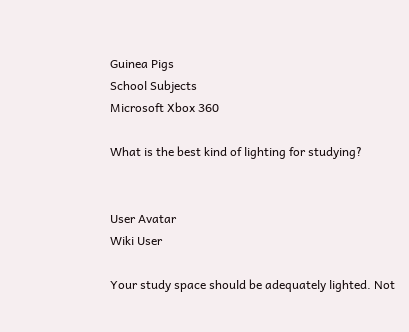Guinea Pigs
School Subjects
Microsoft Xbox 360

What is the best kind of lighting for studying?


User Avatar
Wiki User

Your study space should be adequately lighted. Not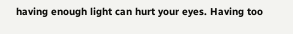having enough light can hurt your eyes. Having too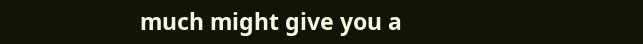much might give you a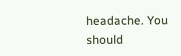headache. You should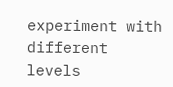experiment with different levels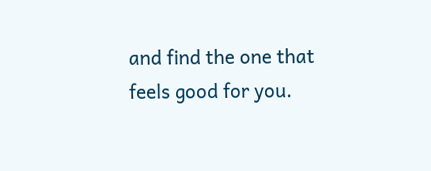and find the one that feels good for you.